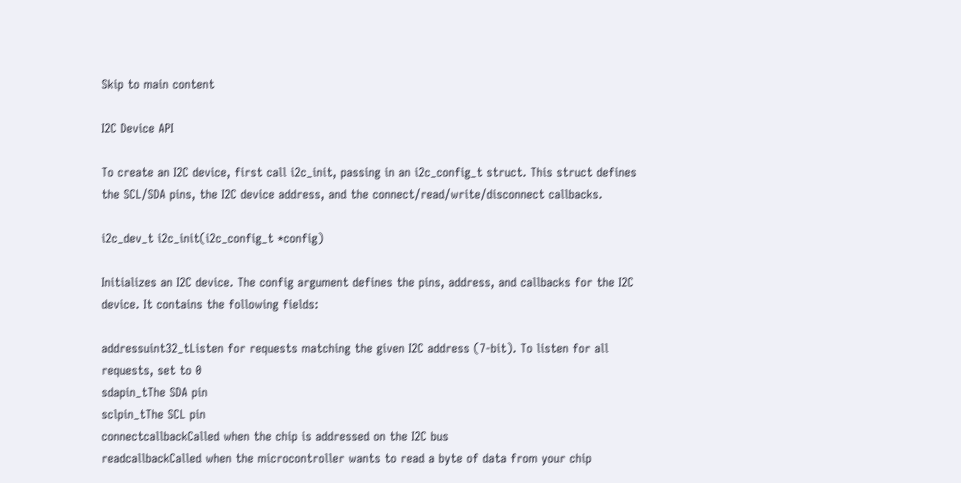Skip to main content

I2C Device API

To create an I2C device, first call i2c_init, passing in an i2c_config_t struct. This struct defines the SCL/SDA pins, the I2C device address, and the connect/read/write/disconnect callbacks.

i2c_dev_t i2c_init(i2c_config_t *config)

Initializes an I2C device. The config argument defines the pins, address, and callbacks for the I2C device. It contains the following fields:

addressuint32_tListen for requests matching the given I2C address (7-bit). To listen for all requests, set to 0
sdapin_tThe SDA pin
sclpin_tThe SCL pin
connectcallbackCalled when the chip is addressed on the I2C bus
readcallbackCalled when the microcontroller wants to read a byte of data from your chip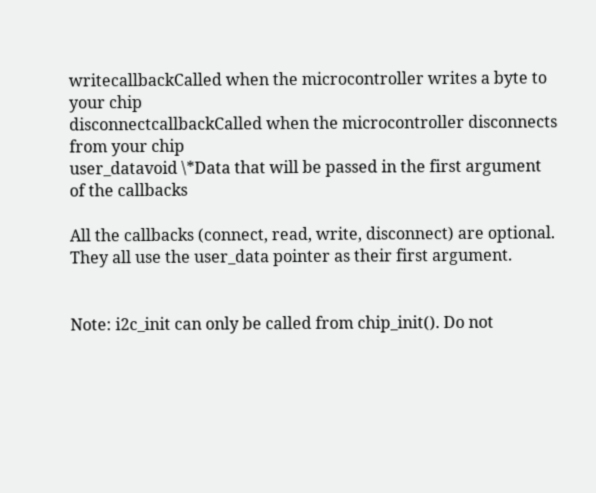writecallbackCalled when the microcontroller writes a byte to your chip
disconnectcallbackCalled when the microcontroller disconnects from your chip
user_datavoid \*Data that will be passed in the first argument of the callbacks

All the callbacks (connect, read, write, disconnect) are optional. They all use the user_data pointer as their first argument.


Note: i2c_init can only be called from chip_init(). Do not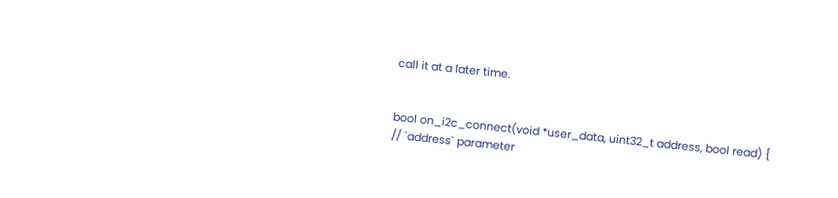call it at a later time.


bool on_i2c_connect(void *user_data, uint32_t address, bool read) {
// `address` parameter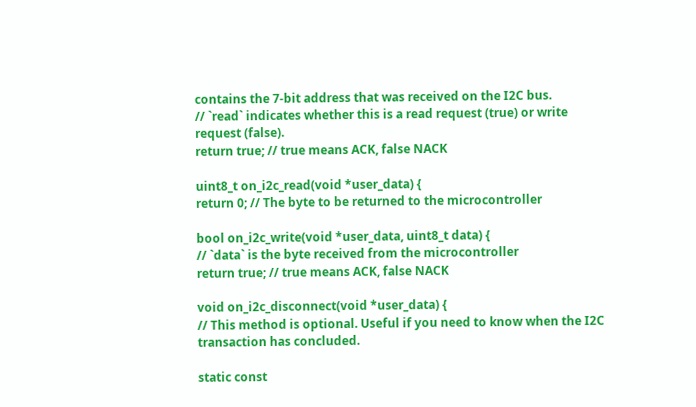contains the 7-bit address that was received on the I2C bus.
// `read` indicates whether this is a read request (true) or write request (false).
return true; // true means ACK, false NACK

uint8_t on_i2c_read(void *user_data) {
return 0; // The byte to be returned to the microcontroller

bool on_i2c_write(void *user_data, uint8_t data) {
// `data` is the byte received from the microcontroller
return true; // true means ACK, false NACK

void on_i2c_disconnect(void *user_data) {
// This method is optional. Useful if you need to know when the I2C transaction has concluded.

static const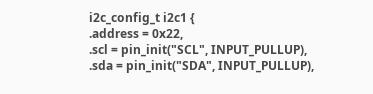i2c_config_t i2c1 {
.address = 0x22,
.scl = pin_init("SCL", INPUT_PULLUP),
.sda = pin_init("SDA", INPUT_PULLUP),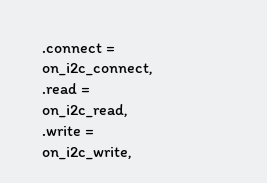.connect = on_i2c_connect,
.read = on_i2c_read,
.write = on_i2c_write,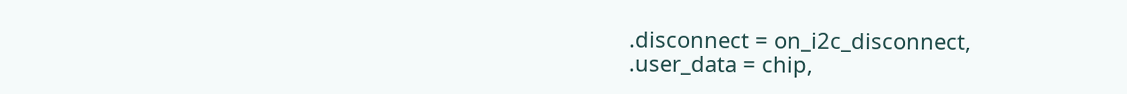.disconnect = on_i2c_disconnect,
.user_data = chip,